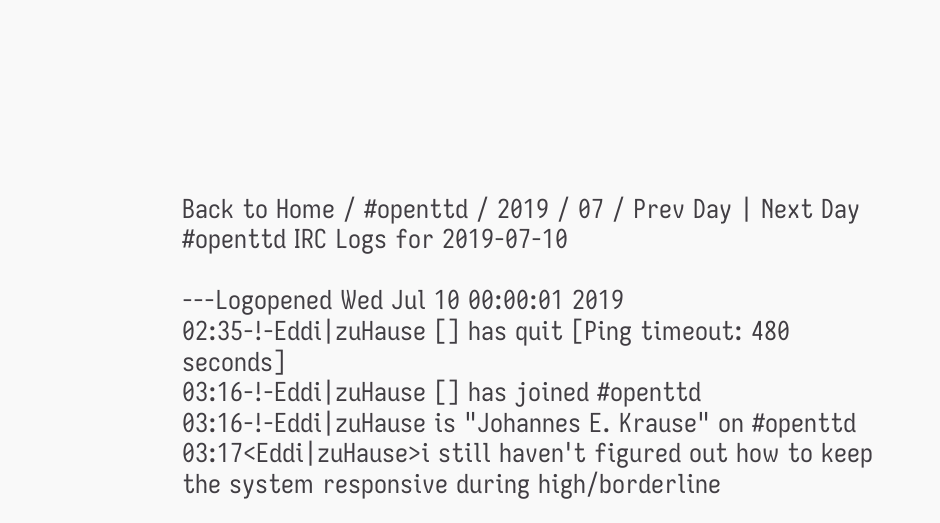Back to Home / #openttd / 2019 / 07 / Prev Day | Next Day
#openttd IRC Logs for 2019-07-10

---Logopened Wed Jul 10 00:00:01 2019
02:35-!-Eddi|zuHause [] has quit [Ping timeout: 480 seconds]
03:16-!-Eddi|zuHause [] has joined #openttd
03:16-!-Eddi|zuHause is "Johannes E. Krause" on #openttd
03:17<Eddi|zuHause>i still haven't figured out how to keep the system responsive during high/borderline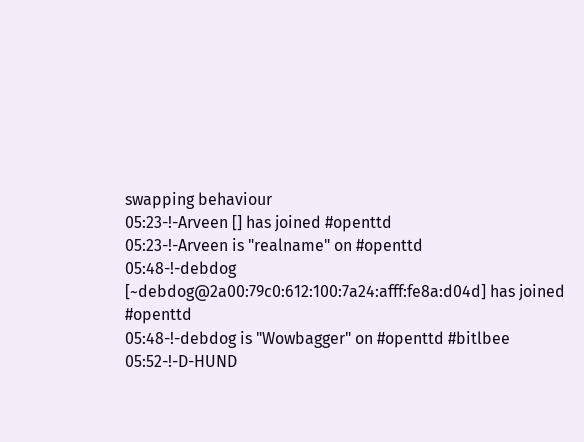swapping behaviour
05:23-!-Arveen [] has joined #openttd
05:23-!-Arveen is "realname" on #openttd
05:48-!-debdog [~debdog@2a00:79c0:612:100:7a24:afff:fe8a:d04d] has joined #openttd
05:48-!-debdog is "Wowbagger" on #openttd #bitlbee
05:52-!-D-HUND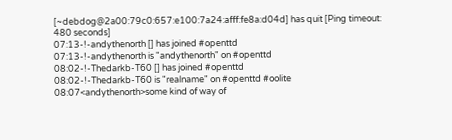[~debdog@2a00:79c0:657:e100:7a24:afff:fe8a:d04d] has quit [Ping timeout: 480 seconds]
07:13-!-andythenorth [] has joined #openttd
07:13-!-andythenorth is "andythenorth" on #openttd
08:02-!-Thedarkb-T60 [] has joined #openttd
08:02-!-Thedarkb-T60 is "realname" on #openttd #oolite
08:07<andythenorth>some kind of way of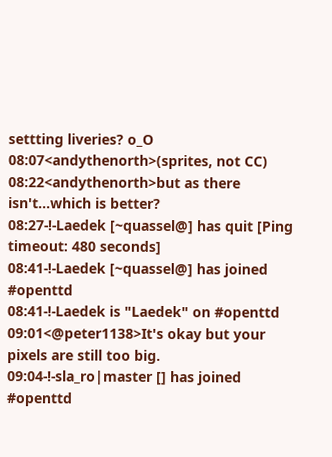settting liveries? o_O
08:07<andythenorth>(sprites, not CC)
08:22<andythenorth>but as there isn't...which is better?
08:27-!-Laedek [~quassel@] has quit [Ping timeout: 480 seconds]
08:41-!-Laedek [~quassel@] has joined #openttd
08:41-!-Laedek is "Laedek" on #openttd
09:01<@peter1138>It's okay but your pixels are still too big.
09:04-!-sla_ro|master [] has joined #openttd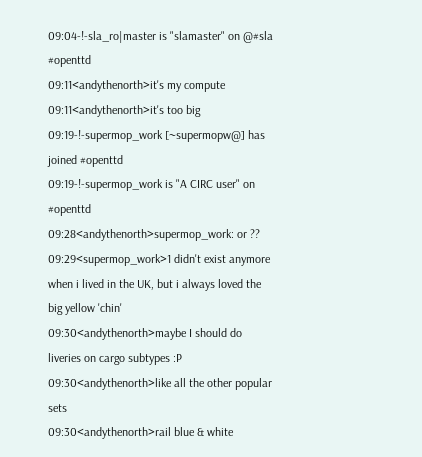09:04-!-sla_ro|master is "slamaster" on @#sla #openttd
09:11<andythenorth>it's my compute
09:11<andythenorth>it's too big
09:19-!-supermop_work [~supermopw@] has joined #openttd
09:19-!-supermop_work is "A CIRC user" on #openttd
09:28<andythenorth>supermop_work: or ??
09:29<supermop_work>1 didn't exist anymore when i lived in the UK, but i always loved the big yellow 'chin'
09:30<andythenorth>maybe I should do liveries on cargo subtypes :P
09:30<andythenorth>like all the other popular sets
09:30<andythenorth>rail blue & white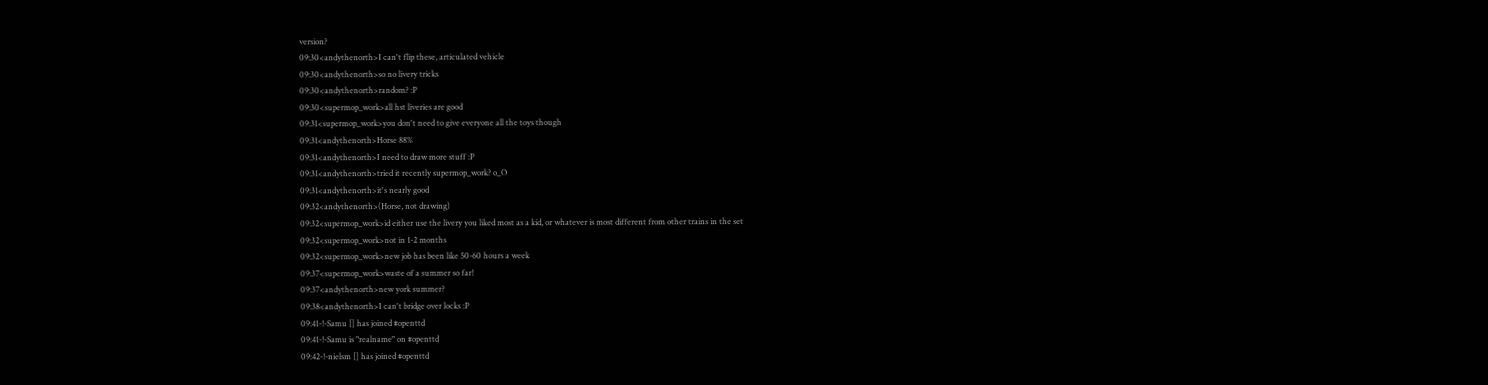version?
09:30<andythenorth>I can't flip these, articulated vehicle
09:30<andythenorth>so no livery tricks
09:30<andythenorth>random? :P
09:30<supermop_work>all hst liveries are good
09:31<supermop_work>you don't need to give everyone all the toys though
09:31<andythenorth>Horse 88%
09:31<andythenorth>I need to draw more stuff :P
09:31<andythenorth>tried it recently supermop_work? o_O
09:31<andythenorth>it's nearly good
09:32<andythenorth>(Horse, not drawing)
09:32<supermop_work>id either use the livery you liked most as a kid, or whatever is most different from other trains in the set
09:32<supermop_work>not in 1-2 months
09:32<supermop_work>new job has been like 50-60 hours a week
09:37<supermop_work>waste of a summer so far!
09:37<andythenorth>new york summer?
09:38<andythenorth>I can't bridge over locks :P
09:41-!-Samu [] has joined #openttd
09:41-!-Samu is "realname" on #openttd
09:42-!-nielsm [] has joined #openttd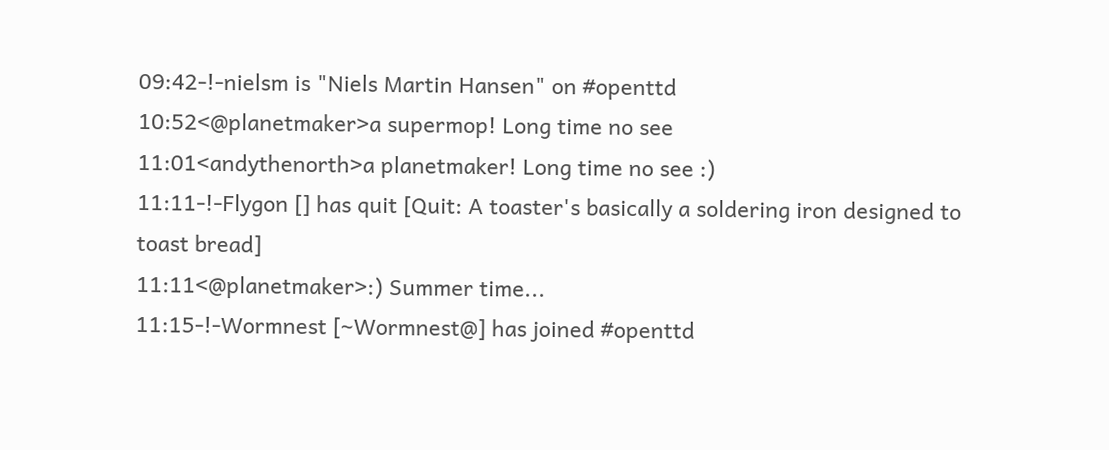09:42-!-nielsm is "Niels Martin Hansen" on #openttd
10:52<@planetmaker>a supermop! Long time no see
11:01<andythenorth>a planetmaker! Long time no see :)
11:11-!-Flygon [] has quit [Quit: A toaster's basically a soldering iron designed to toast bread]
11:11<@planetmaker>:) Summer time...
11:15-!-Wormnest [~Wormnest@] has joined #openttd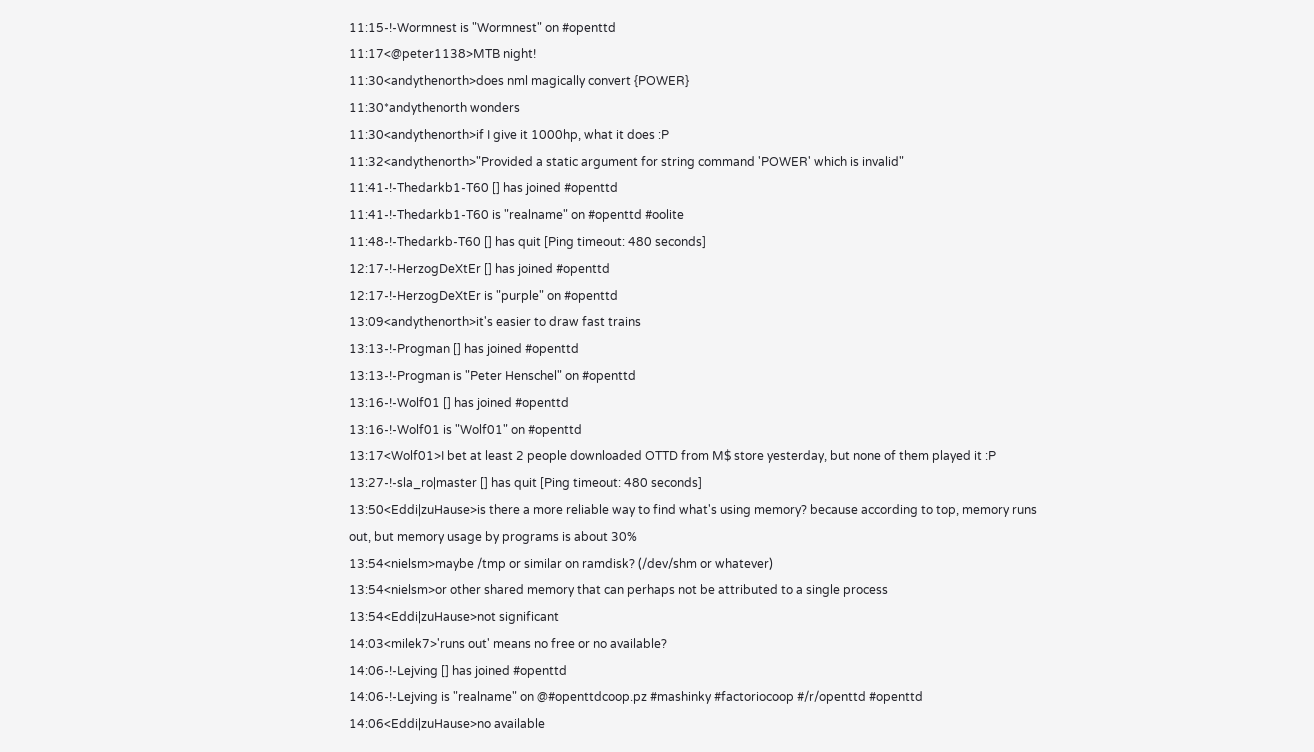11:15-!-Wormnest is "Wormnest" on #openttd
11:17<@peter1138>MTB night!
11:30<andythenorth>does nml magically convert {POWER}
11:30*andythenorth wonders
11:30<andythenorth>if I give it 1000hp, what it does :P
11:32<andythenorth>"Provided a static argument for string command 'POWER' which is invalid"
11:41-!-Thedarkb1-T60 [] has joined #openttd
11:41-!-Thedarkb1-T60 is "realname" on #openttd #oolite
11:48-!-Thedarkb-T60 [] has quit [Ping timeout: 480 seconds]
12:17-!-HerzogDeXtEr [] has joined #openttd
12:17-!-HerzogDeXtEr is "purple" on #openttd
13:09<andythenorth>it's easier to draw fast trains
13:13-!-Progman [] has joined #openttd
13:13-!-Progman is "Peter Henschel" on #openttd
13:16-!-Wolf01 [] has joined #openttd
13:16-!-Wolf01 is "Wolf01" on #openttd
13:17<Wolf01>I bet at least 2 people downloaded OTTD from M$ store yesterday, but none of them played it :P
13:27-!-sla_ro|master [] has quit [Ping timeout: 480 seconds]
13:50<Eddi|zuHause>is there a more reliable way to find what's using memory? because according to top, memory runs out, but memory usage by programs is about 30%
13:54<nielsm>maybe /tmp or similar on ramdisk? (/dev/shm or whatever)
13:54<nielsm>or other shared memory that can perhaps not be attributed to a single process
13:54<Eddi|zuHause>not significant
14:03<milek7>'runs out' means no free or no available?
14:06-!-Lejving [] has joined #openttd
14:06-!-Lejving is "realname" on @#openttdcoop.pz #mashinky #factoriocoop #/r/openttd #openttd
14:06<Eddi|zuHause>no available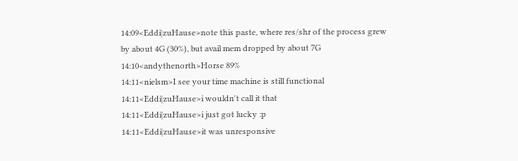14:09<Eddi|zuHause>note this paste, where res/shr of the process grew by about 4G (30%), but avail mem dropped by about 7G
14:10<andythenorth>Horse 89%
14:11<nielsm>I see your time machine is still functional
14:11<Eddi|zuHause>i wouldn't call it that
14:11<Eddi|zuHause>i just got lucky :p
14:11<Eddi|zuHause>it was unresponsive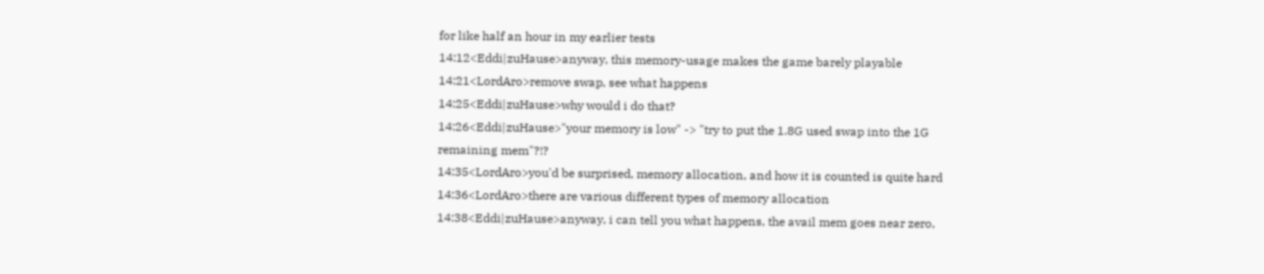for like half an hour in my earlier tests
14:12<Eddi|zuHause>anyway, this memory-usage makes the game barely playable
14:21<LordAro>remove swap, see what happens
14:25<Eddi|zuHause>why would i do that?
14:26<Eddi|zuHause>"your memory is low" -> "try to put the 1.8G used swap into the 1G remaining mem"?!?
14:35<LordAro>you'd be surprised, memory allocation, and how it is counted is quite hard
14:36<LordAro>there are various different types of memory allocation
14:38<Eddi|zuHause>anyway, i can tell you what happens, the avail mem goes near zero,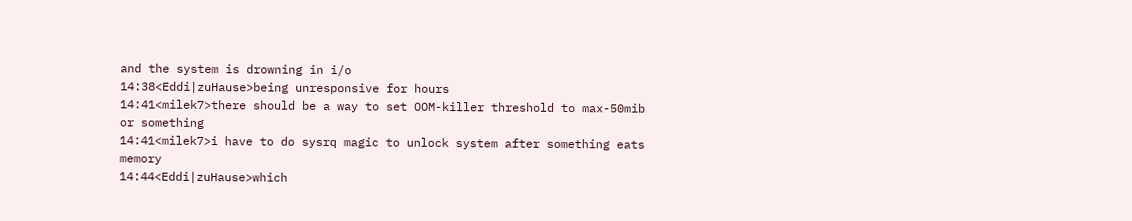and the system is drowning in i/o
14:38<Eddi|zuHause>being unresponsive for hours
14:41<milek7>there should be a way to set OOM-killer threshold to max-50mib or something
14:41<milek7>i have to do sysrq magic to unlock system after something eats memory
14:44<Eddi|zuHause>which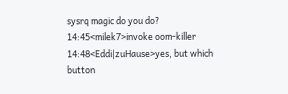sysrq magic do you do?
14:45<milek7>invoke oom-killer
14:48<Eddi|zuHause>yes, but which button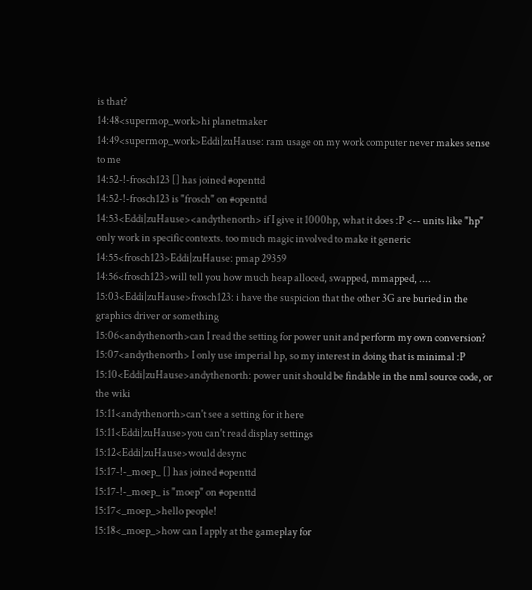is that?
14:48<supermop_work>hi planetmaker
14:49<supermop_work>Eddi|zuHause: ram usage on my work computer never makes sense to me
14:52-!-frosch123 [] has joined #openttd
14:52-!-frosch123 is "frosch" on #openttd
14:53<Eddi|zuHause><andythenorth> if I give it 1000hp, what it does :P <-- units like "hp" only work in specific contexts. too much magic involved to make it generic
14:55<frosch123>Eddi|zuHause: pmap 29359
14:56<frosch123>will tell you how much heap alloced, swapped, mmapped, ....
15:03<Eddi|zuHause>frosch123: i have the suspicion that the other 3G are buried in the graphics driver or something
15:06<andythenorth>can I read the setting for power unit and perform my own conversion?
15:07<andythenorth> I only use imperial hp, so my interest in doing that is minimal :P
15:10<Eddi|zuHause>andythenorth: power unit should be findable in the nml source code, or the wiki
15:11<andythenorth>can't see a setting for it here
15:11<Eddi|zuHause>you can't read display settings
15:12<Eddi|zuHause>would desync
15:17-!-_moep_ [] has joined #openttd
15:17-!-_moep_ is "moep" on #openttd
15:17<_moep_>hello people!
15:18<_moep_>how can I apply at the gameplay for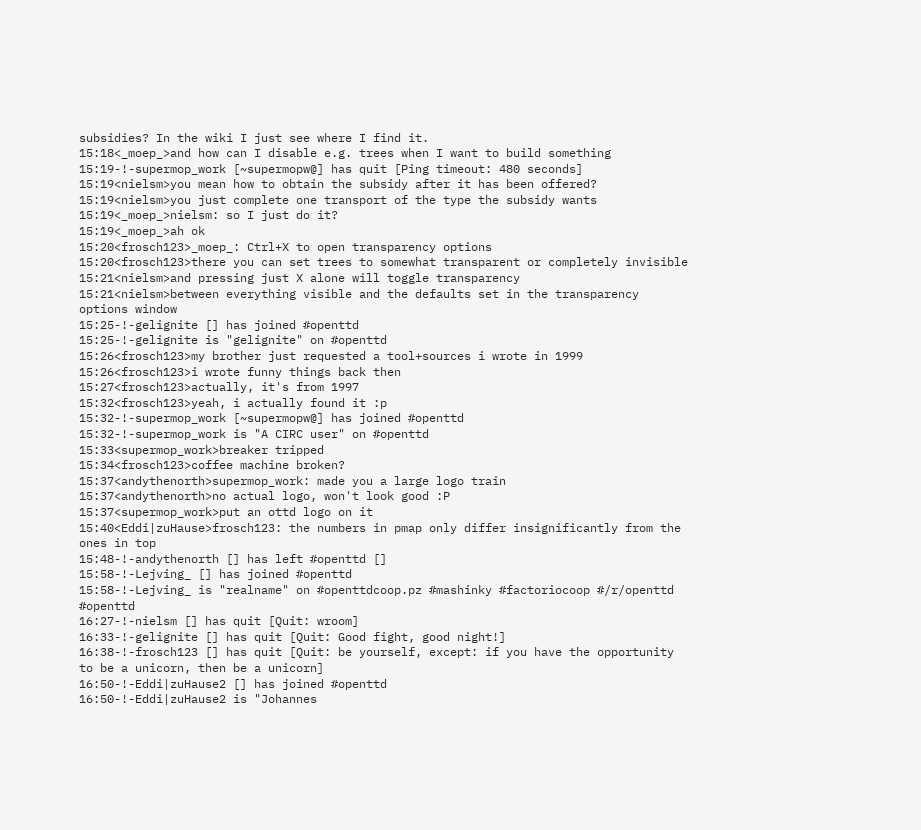subsidies? In the wiki I just see where I find it.
15:18<_moep_>and how can I disable e.g. trees when I want to build something
15:19-!-supermop_work [~supermopw@] has quit [Ping timeout: 480 seconds]
15:19<nielsm>you mean how to obtain the subsidy after it has been offered?
15:19<nielsm>you just complete one transport of the type the subsidy wants
15:19<_moep_>nielsm: so I just do it?
15:19<_moep_>ah ok
15:20<frosch123>_moep_: Ctrl+X to open transparency options
15:20<frosch123>there you can set trees to somewhat transparent or completely invisible
15:21<nielsm>and pressing just X alone will toggle transparency
15:21<nielsm>between everything visible and the defaults set in the transparency options window
15:25-!-gelignite [] has joined #openttd
15:25-!-gelignite is "gelignite" on #openttd
15:26<frosch123>my brother just requested a tool+sources i wrote in 1999
15:26<frosch123>i wrote funny things back then
15:27<frosch123>actually, it's from 1997
15:32<frosch123>yeah, i actually found it :p
15:32-!-supermop_work [~supermopw@] has joined #openttd
15:32-!-supermop_work is "A CIRC user" on #openttd
15:33<supermop_work>breaker tripped
15:34<frosch123>coffee machine broken?
15:37<andythenorth>supermop_work: made you a large logo train
15:37<andythenorth>no actual logo, won't look good :P
15:37<supermop_work>put an ottd logo on it
15:40<Eddi|zuHause>frosch123: the numbers in pmap only differ insignificantly from the ones in top
15:48-!-andythenorth [] has left #openttd []
15:58-!-Lejving_ [] has joined #openttd
15:58-!-Lejving_ is "realname" on #openttdcoop.pz #mashinky #factoriocoop #/r/openttd #openttd
16:27-!-nielsm [] has quit [Quit: wroom]
16:33-!-gelignite [] has quit [Quit: Good fight, good night!]
16:38-!-frosch123 [] has quit [Quit: be yourself, except: if you have the opportunity to be a unicorn, then be a unicorn]
16:50-!-Eddi|zuHause2 [] has joined #openttd
16:50-!-Eddi|zuHause2 is "Johannes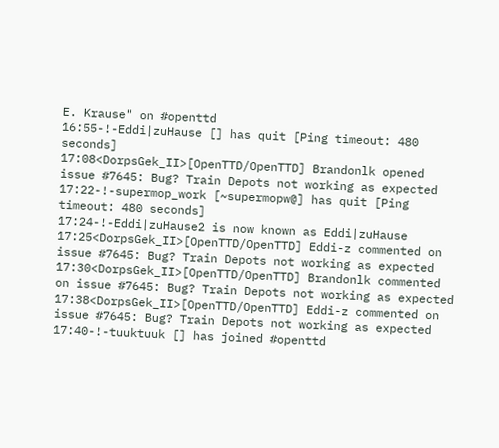E. Krause" on #openttd
16:55-!-Eddi|zuHause [] has quit [Ping timeout: 480 seconds]
17:08<DorpsGek_II>[OpenTTD/OpenTTD] Brandonlk opened issue #7645: Bug? Train Depots not working as expected
17:22-!-supermop_work [~supermopw@] has quit [Ping timeout: 480 seconds]
17:24-!-Eddi|zuHause2 is now known as Eddi|zuHause
17:25<DorpsGek_II>[OpenTTD/OpenTTD] Eddi-z commented on issue #7645: Bug? Train Depots not working as expected
17:30<DorpsGek_II>[OpenTTD/OpenTTD] Brandonlk commented on issue #7645: Bug? Train Depots not working as expected
17:38<DorpsGek_II>[OpenTTD/OpenTTD] Eddi-z commented on issue #7645: Bug? Train Depots not working as expected
17:40-!-tuuktuuk [] has joined #openttd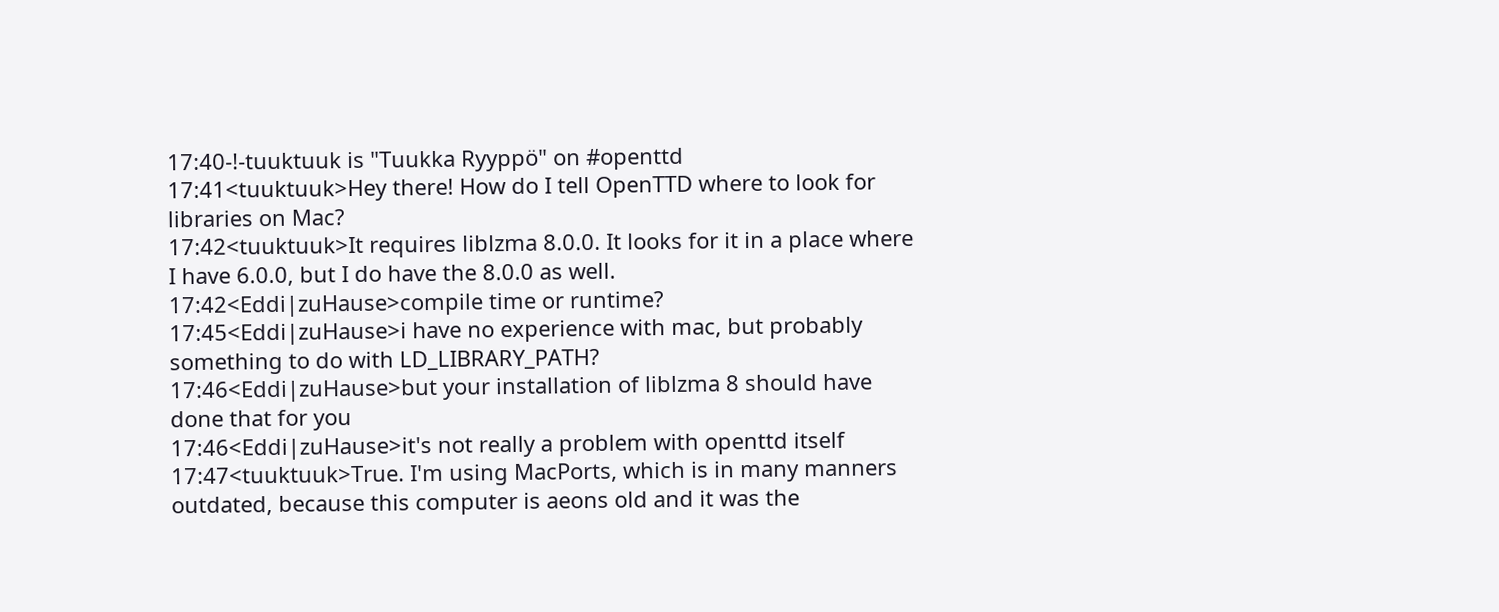17:40-!-tuuktuuk is "Tuukka Ryyppö" on #openttd
17:41<tuuktuuk>Hey there! How do I tell OpenTTD where to look for libraries on Mac?
17:42<tuuktuuk>It requires liblzma 8.0.0. It looks for it in a place where I have 6.0.0, but I do have the 8.0.0 as well.
17:42<Eddi|zuHause>compile time or runtime?
17:45<Eddi|zuHause>i have no experience with mac, but probably something to do with LD_LIBRARY_PATH?
17:46<Eddi|zuHause>but your installation of liblzma 8 should have done that for you
17:46<Eddi|zuHause>it's not really a problem with openttd itself
17:47<tuuktuuk>True. I'm using MacPorts, which is in many manners outdated, because this computer is aeons old and it was the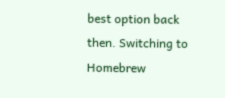best option back then. Switching to Homebrew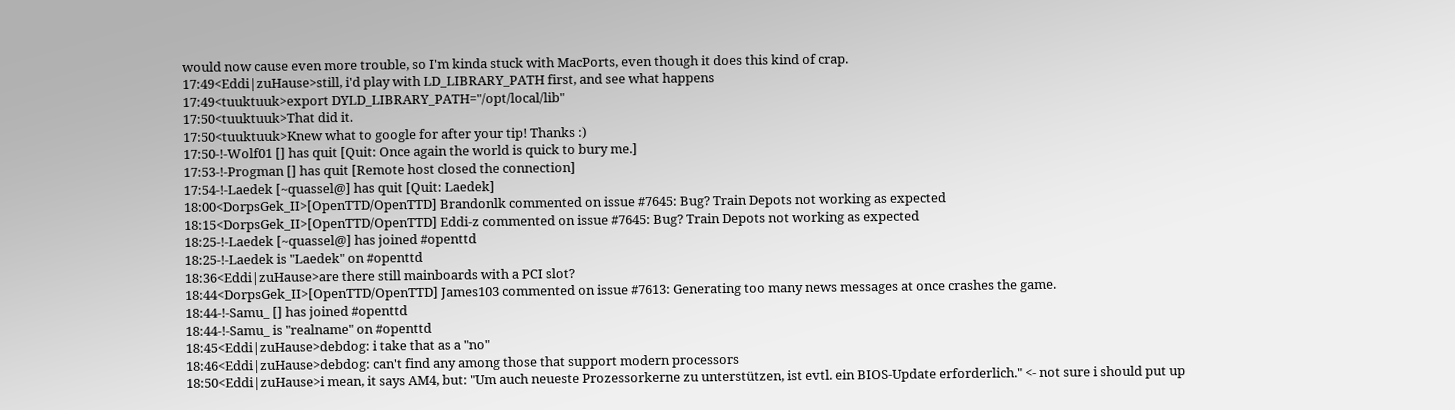would now cause even more trouble, so I'm kinda stuck with MacPorts, even though it does this kind of crap.
17:49<Eddi|zuHause>still, i'd play with LD_LIBRARY_PATH first, and see what happens
17:49<tuuktuuk>export DYLD_LIBRARY_PATH="/opt/local/lib"
17:50<tuuktuuk>That did it.
17:50<tuuktuuk>Knew what to google for after your tip! Thanks :)
17:50-!-Wolf01 [] has quit [Quit: Once again the world is quick to bury me.]
17:53-!-Progman [] has quit [Remote host closed the connection]
17:54-!-Laedek [~quassel@] has quit [Quit: Laedek]
18:00<DorpsGek_II>[OpenTTD/OpenTTD] Brandonlk commented on issue #7645: Bug? Train Depots not working as expected
18:15<DorpsGek_II>[OpenTTD/OpenTTD] Eddi-z commented on issue #7645: Bug? Train Depots not working as expected
18:25-!-Laedek [~quassel@] has joined #openttd
18:25-!-Laedek is "Laedek" on #openttd
18:36<Eddi|zuHause>are there still mainboards with a PCI slot?
18:44<DorpsGek_II>[OpenTTD/OpenTTD] James103 commented on issue #7613: Generating too many news messages at once crashes the game.
18:44-!-Samu_ [] has joined #openttd
18:44-!-Samu_ is "realname" on #openttd
18:45<Eddi|zuHause>debdog: i take that as a "no"
18:46<Eddi|zuHause>debdog: can't find any among those that support modern processors
18:50<Eddi|zuHause>i mean, it says AM4, but: "Um auch neueste Prozessorkerne zu unterstützen, ist evtl. ein BIOS-Update erforderlich." <- not sure i should put up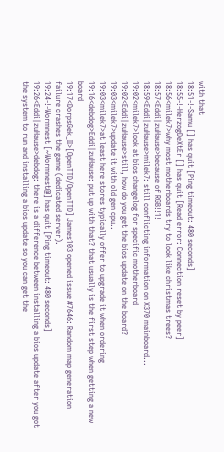with that
18:51-!-Samu [] has quit [Ping timeout: 480 seconds]
18:55-!-HerzogDeXtEr [] has quit [Read error: Connection reset by peer]
18:56<milek7>why most motherboards try to look like christmas trees?
18:57<Eddi|zuHause>because of RGB!!1!
18:59<Eddi|zuHause>milek7: still conflicting information on X370 mainboard...
19:02<milek7>look at bios changelog for specific motherboard
19:02<Eddi|zuHause>still, how do you get the bios update on the board?
19:03<milek7>update it with old gen cpu..
19:03<milek7>at least here stores typically offer to upgrade it when ordering
19:16<debdog>Eddi|zuHause: put up with that? that usually is the first step when getting a new board
19:17<DorpsGek_II>[OpenTTD/OpenTTD] James103 opened issue #7646: Random map generation failure crashes the game (dedicated server).
19:24-!-Wormnest [~Wormnest@] has quit [Ping timeout: 480 seconds]
19:26<Eddi|zuHause>debdog: there is a difference between installing a bios update after you got the system to run and installing a bios update so you can get the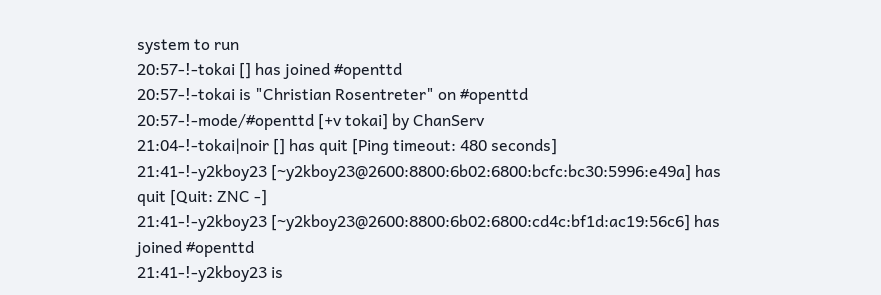system to run
20:57-!-tokai [] has joined #openttd
20:57-!-tokai is "Christian Rosentreter" on #openttd
20:57-!-mode/#openttd [+v tokai] by ChanServ
21:04-!-tokai|noir [] has quit [Ping timeout: 480 seconds]
21:41-!-y2kboy23 [~y2kboy23@2600:8800:6b02:6800:bcfc:bc30:5996:e49a] has quit [Quit: ZNC -]
21:41-!-y2kboy23 [~y2kboy23@2600:8800:6b02:6800:cd4c:bf1d:ac19:56c6] has joined #openttd
21:41-!-y2kboy23 is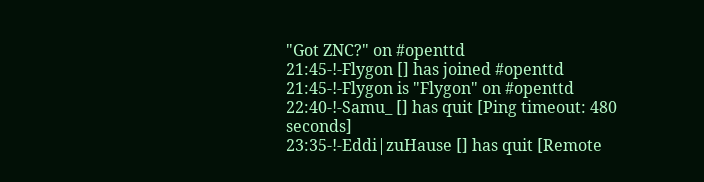"Got ZNC?" on #openttd
21:45-!-Flygon [] has joined #openttd
21:45-!-Flygon is "Flygon" on #openttd
22:40-!-Samu_ [] has quit [Ping timeout: 480 seconds]
23:35-!-Eddi|zuHause [] has quit [Remote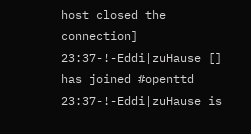host closed the connection]
23:37-!-Eddi|zuHause [] has joined #openttd
23:37-!-Eddi|zuHause is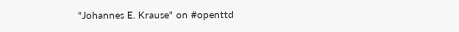"Johannes E. Krause" on #openttd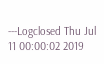---Logclosed Thu Jul 11 00:00:02 2019